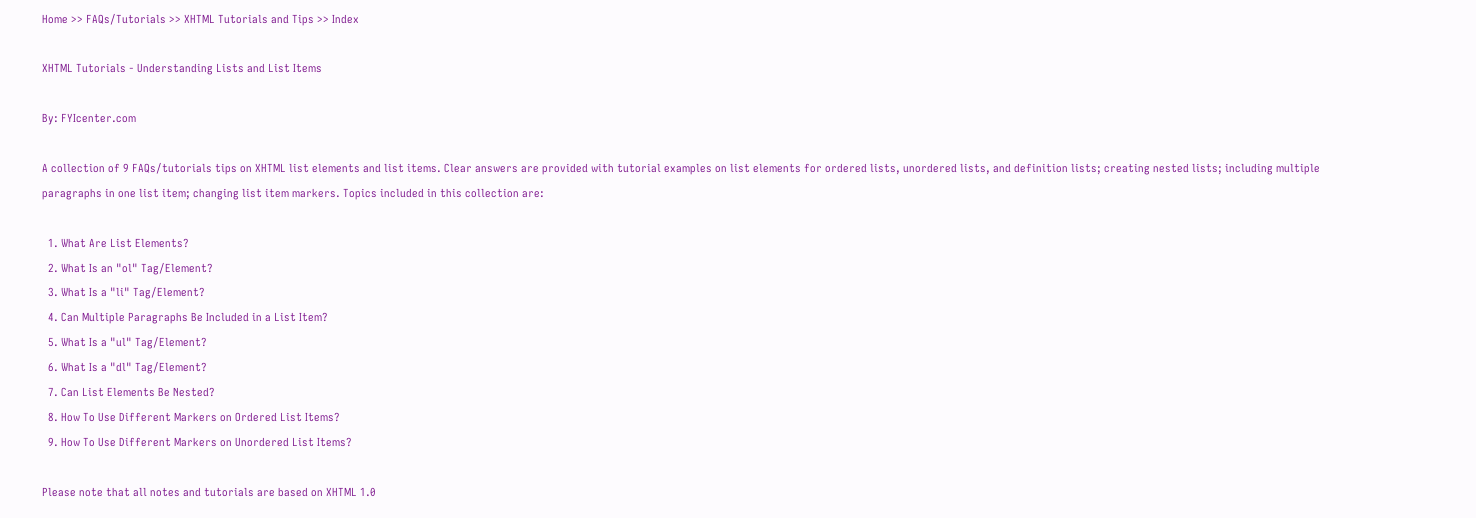Home >> FAQs/Tutorials >> XHTML Tutorials and Tips >> Index

XHTML Tutorials - Understanding Lists and List Items

By: FYIcenter.com

A collection of 9 FAQs/tutorials tips on XHTML list elements and list items. Clear answers are provided with tutorial examples on list elements for ordered lists, unordered lists, and definition lists; creating nested lists; including multiple paragraphs in one list item; changing list item markers. Topics included in this collection are:

  1. What Are List Elements?
  2. What Is an "ol" Tag/Element?
  3. What Is a "li" Tag/Element?
  4. Can Multiple Paragraphs Be Included in a List Item?
  5. What Is a "ul" Tag/Element?
  6. What Is a "dl" Tag/Element?
  7. Can List Elements Be Nested?
  8. How To Use Different Markers on Ordered List Items?
  9. How To Use Different Markers on Unordered List Items?

Please note that all notes and tutorials are based on XHTML 1.0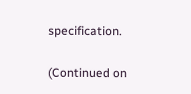specification.

(Continued on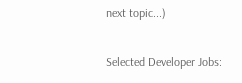next topic...)

Selected Developer Jobs: